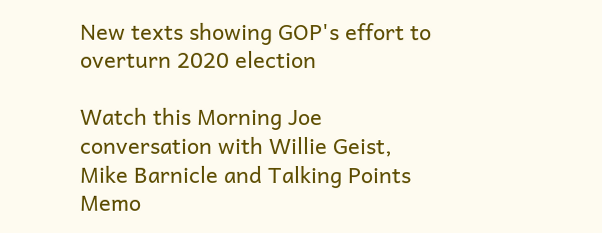New texts showing GOP's effort to overturn 2020 election

Watch this Morning Joe conversation with Willie Geist, Mike Barnicle and Talking Points Memo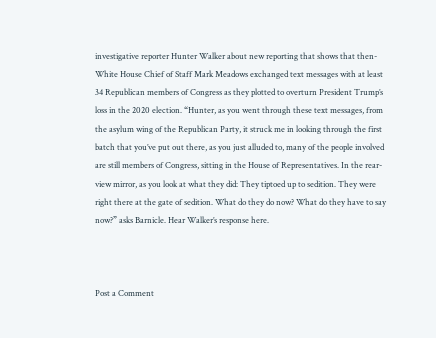investigative reporter Hunter Walker about new reporting that shows that then-White House Chief of Staff Mark Meadows exchanged text messages with at least 34 Republican members of Congress as they plotted to overturn President Trump’s loss in the 2020 election. “Hunter, as you went through these text messages, from the asylum wing of the Republican Party, it struck me in looking through the first batch that you’ve put out there, as you just alluded to, many of the people involved are still members of Congress, sitting in the House of Representatives. In the rear-view mirror, as you look at what they did: They tiptoed up to sedition. They were right there at the gate of sedition. What do they do now? What do they have to say now?” asks Barnicle. Hear Walker’s response here.



Post a Comment